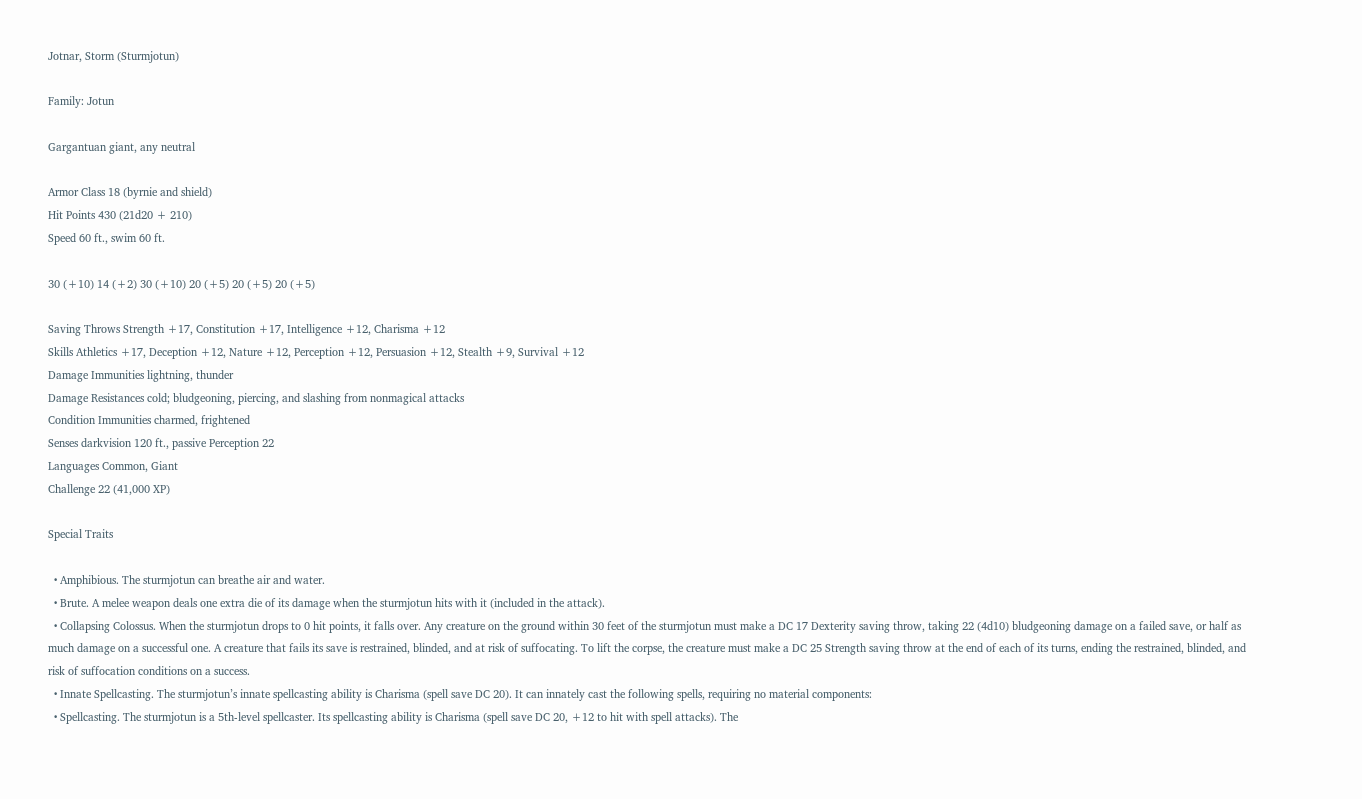Jotnar, Storm (Sturmjotun)

Family: Jotun

Gargantuan giant, any neutral

Armor Class 18 (byrnie and shield)
Hit Points 430 (21d20 + 210)
Speed 60 ft., swim 60 ft.

30 (+10) 14 (+2) 30 (+10) 20 (+5) 20 (+5) 20 (+5)

Saving Throws Strength +17, Constitution +17, Intelligence +12, Charisma +12
Skills Athletics +17, Deception +12, Nature +12, Perception +12, Persuasion +12, Stealth +9, Survival +12
Damage Immunities lightning, thunder
Damage Resistances cold; bludgeoning, piercing, and slashing from nonmagical attacks
Condition Immunities charmed, frightened
Senses darkvision 120 ft., passive Perception 22
Languages Common, Giant
Challenge 22 (41,000 XP)

Special Traits

  • Amphibious. The sturmjotun can breathe air and water.
  • Brute. A melee weapon deals one extra die of its damage when the sturmjotun hits with it (included in the attack).
  • Collapsing Colossus. When the sturmjotun drops to 0 hit points, it falls over. Any creature on the ground within 30 feet of the sturmjotun must make a DC 17 Dexterity saving throw, taking 22 (4d10) bludgeoning damage on a failed save, or half as much damage on a successful one. A creature that fails its save is restrained, blinded, and at risk of suffocating. To lift the corpse, the creature must make a DC 25 Strength saving throw at the end of each of its turns, ending the restrained, blinded, and risk of suffocation conditions on a success.
  • Innate Spellcasting. The sturmjotun’s innate spellcasting ability is Charisma (spell save DC 20). It can innately cast the following spells, requiring no material components:
  • Spellcasting. The sturmjotun is a 5th-level spellcaster. Its spellcasting ability is Charisma (spell save DC 20, +12 to hit with spell attacks). The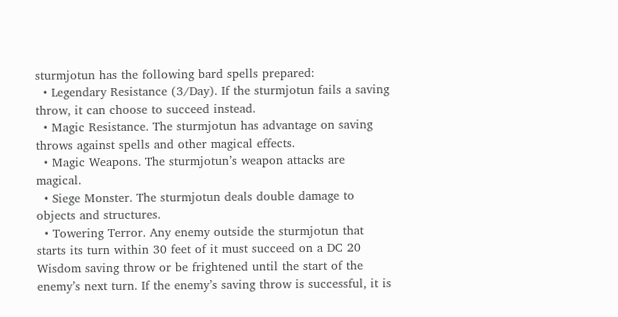sturmjotun has the following bard spells prepared:
  • Legendary Resistance (3/Day). If the sturmjotun fails a saving throw, it can choose to succeed instead.
  • Magic Resistance. The sturmjotun has advantage on saving throws against spells and other magical effects.
  • Magic Weapons. The sturmjotun’s weapon attacks are magical.
  • Siege Monster. The sturmjotun deals double damage to objects and structures.
  • Towering Terror. Any enemy outside the sturmjotun that starts its turn within 30 feet of it must succeed on a DC 20 Wisdom saving throw or be frightened until the start of the enemy’s next turn. If the enemy’s saving throw is successful, it is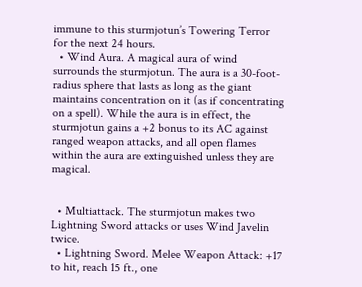immune to this sturmjotun’s Towering Terror for the next 24 hours.
  • Wind Aura. A magical aura of wind surrounds the sturmjotun. The aura is a 30-foot-radius sphere that lasts as long as the giant maintains concentration on it (as if concentrating on a spell). While the aura is in effect, the sturmjotun gains a +2 bonus to its AC against ranged weapon attacks, and all open flames within the aura are extinguished unless they are magical.


  • Multiattack. The sturmjotun makes two Lightning Sword attacks or uses Wind Javelin twice.
  • Lightning Sword. Melee Weapon Attack: +17 to hit, reach 15 ft., one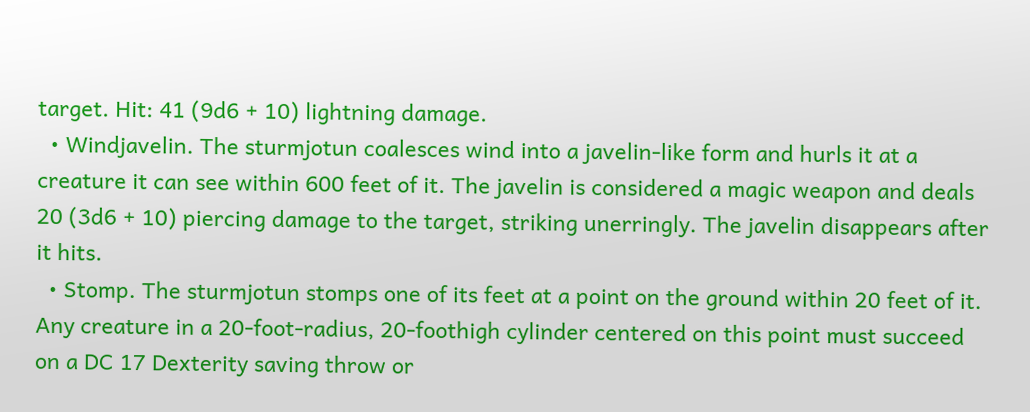target. Hit: 41 (9d6 + 10) lightning damage.
  • Windjavelin. The sturmjotun coalesces wind into a javelin-like form and hurls it at a creature it can see within 600 feet of it. The javelin is considered a magic weapon and deals 20 (3d6 + 10) piercing damage to the target, striking unerringly. The javelin disappears after it hits.
  • Stomp. The sturmjotun stomps one of its feet at a point on the ground within 20 feet of it. Any creature in a 20-foot-radius, 20-foothigh cylinder centered on this point must succeed on a DC 17 Dexterity saving throw or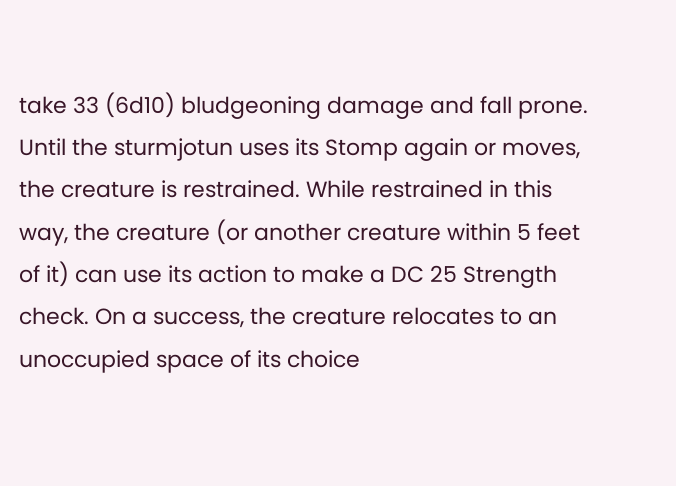take 33 (6d10) bludgeoning damage and fall prone. Until the sturmjotun uses its Stomp again or moves, the creature is restrained. While restrained in this way, the creature (or another creature within 5 feet of it) can use its action to make a DC 25 Strength check. On a success, the creature relocates to an unoccupied space of its choice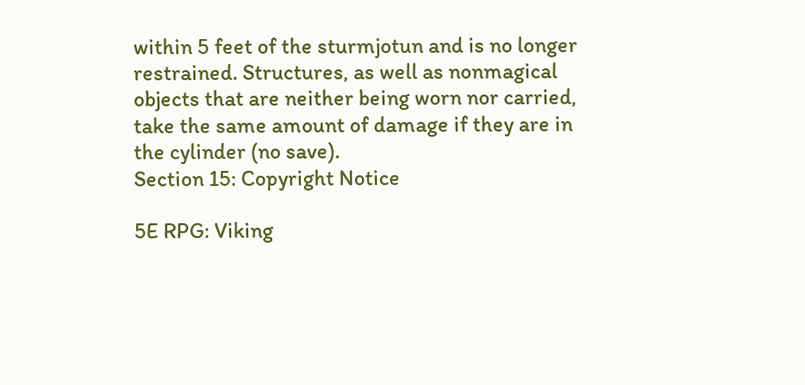within 5 feet of the sturmjotun and is no longer restrained. Structures, as well as nonmagical objects that are neither being worn nor carried, take the same amount of damage if they are in the cylinder (no save).
Section 15: Copyright Notice

5E RPG: Viking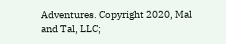Adventures. Copyright 2020, Mal and Tal, LLC;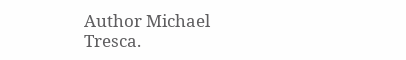Author Michael Tresca.